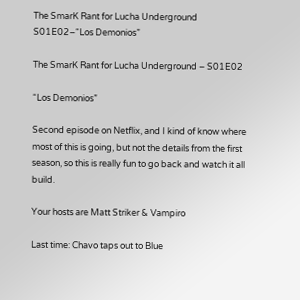The SmarK Rant for Lucha Underground S01E02–“Los Demonios”

The SmarK Rant for Lucha Underground – S01E02

“Los Demonios”

Second episode on Netflix, and I kind of know where most of this is going, but not the details from the first season, so this is really fun to go back and watch it all build.

Your hosts are Matt Striker & Vampiro

Last time: Chavo taps out to Blue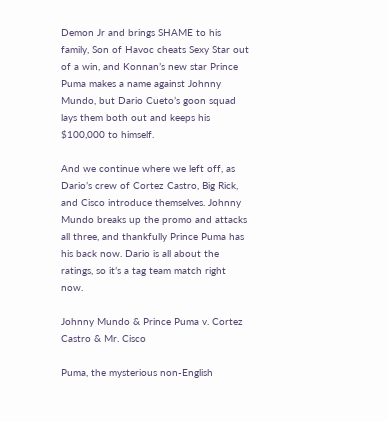Demon Jr and brings SHAME to his family, Son of Havoc cheats Sexy Star out of a win, and Konnan’s new star Prince Puma makes a name against Johnny Mundo, but Dario Cueto’s goon squad lays them both out and keeps his $100,000 to himself.

And we continue where we left off, as Dario’s crew of Cortez Castro, Big Rick, and Cisco introduce themselves. Johnny Mundo breaks up the promo and attacks all three, and thankfully Prince Puma has his back now. Dario is all about the ratings, so it’s a tag team match right now.

Johnny Mundo & Prince Puma v. Cortez Castro & Mr. Cisco

Puma, the mysterious non-English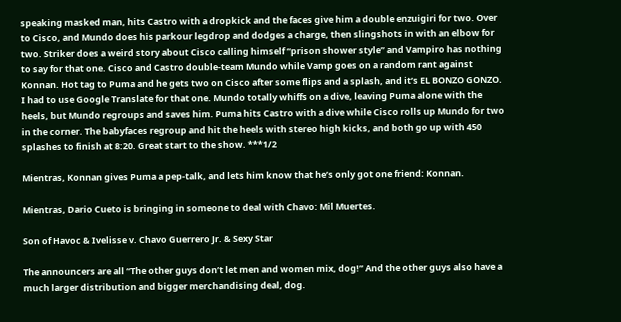speaking masked man, hits Castro with a dropkick and the faces give him a double enzuigiri for two. Over to Cisco, and Mundo does his parkour legdrop and dodges a charge, then slingshots in with an elbow for two. Striker does a weird story about Cisco calling himself “prison shower style” and Vampiro has nothing to say for that one. Cisco and Castro double-team Mundo while Vamp goes on a random rant against Konnan. Hot tag to Puma and he gets two on Cisco after some flips and a splash, and it’s EL BONZO GONZO. I had to use Google Translate for that one. Mundo totally whiffs on a dive, leaving Puma alone with the heels, but Mundo regroups and saves him. Puma hits Castro with a dive while Cisco rolls up Mundo for two in the corner. The babyfaces regroup and hit the heels with stereo high kicks, and both go up with 450 splashes to finish at 8:20. Great start to the show. ***1/2

Mientras, Konnan gives Puma a pep-talk, and lets him know that he’s only got one friend: Konnan.

Mientras, Dario Cueto is bringing in someone to deal with Chavo: Mil Muertes.

Son of Havoc & Ivelisse v. Chavo Guerrero Jr. & Sexy Star

The announcers are all “The other guys don’t let men and women mix, dog!” And the other guys also have a much larger distribution and bigger merchandising deal, dog.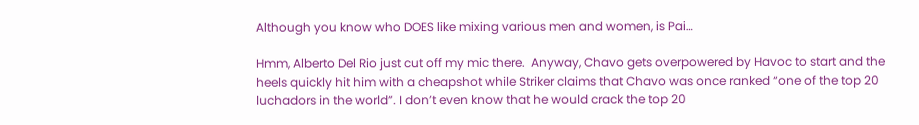Although you know who DOES like mixing various men and women, is Pai…

Hmm, Alberto Del Rio just cut off my mic there.  Anyway, Chavo gets overpowered by Havoc to start and the heels quickly hit him with a cheapshot while Striker claims that Chavo was once ranked “one of the top 20 luchadors in the world”. I don’t even know that he would crack the top 20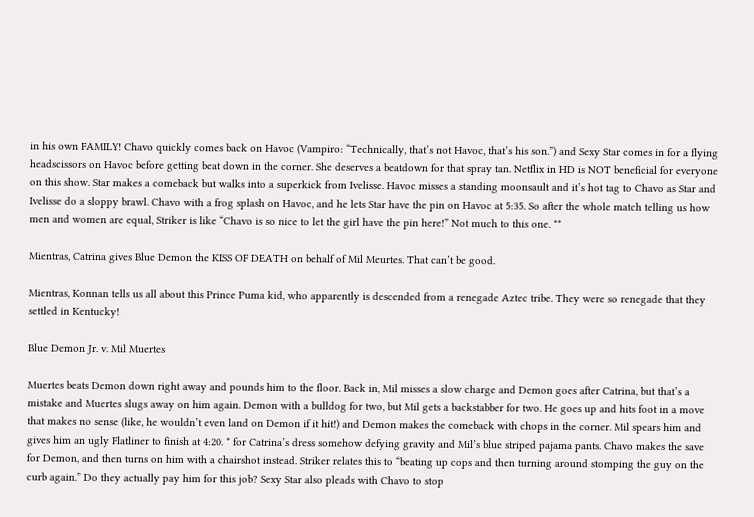in his own FAMILY! Chavo quickly comes back on Havoc (Vampiro: “Technically, that’s not Havoc, that’s his son.”) and Sexy Star comes in for a flying headscissors on Havoc before getting beat down in the corner. She deserves a beatdown for that spray tan. Netflix in HD is NOT beneficial for everyone on this show. Star makes a comeback but walks into a superkick from Ivelisse. Havoc misses a standing moonsault and it’s hot tag to Chavo as Star and Ivelisse do a sloppy brawl. Chavo with a frog splash on Havoc, and he lets Star have the pin on Havoc at 5:35. So after the whole match telling us how men and women are equal, Striker is like “Chavo is so nice to let the girl have the pin here!” Not much to this one. **

Mientras, Catrina gives Blue Demon the KISS OF DEATH on behalf of Mil Meurtes. That can’t be good.

Mientras, Konnan tells us all about this Prince Puma kid, who apparently is descended from a renegade Aztec tribe. They were so renegade that they settled in Kentucky!

Blue Demon Jr. v. Mil Muertes

Muertes beats Demon down right away and pounds him to the floor. Back in, Mil misses a slow charge and Demon goes after Catrina, but that’s a mistake and Muertes slugs away on him again. Demon with a bulldog for two, but Mil gets a backstabber for two. He goes up and hits foot in a move that makes no sense (like, he wouldn’t even land on Demon if it hit!) and Demon makes the comeback with chops in the corner. Mil spears him and gives him an ugly Flatliner to finish at 4:20. * for Catrina’s dress somehow defying gravity and Mil’s blue striped pajama pants. Chavo makes the save for Demon, and then turns on him with a chairshot instead. Striker relates this to “beating up cops and then turning around stomping the guy on the curb again.” Do they actually pay him for this job? Sexy Star also pleads with Chavo to stop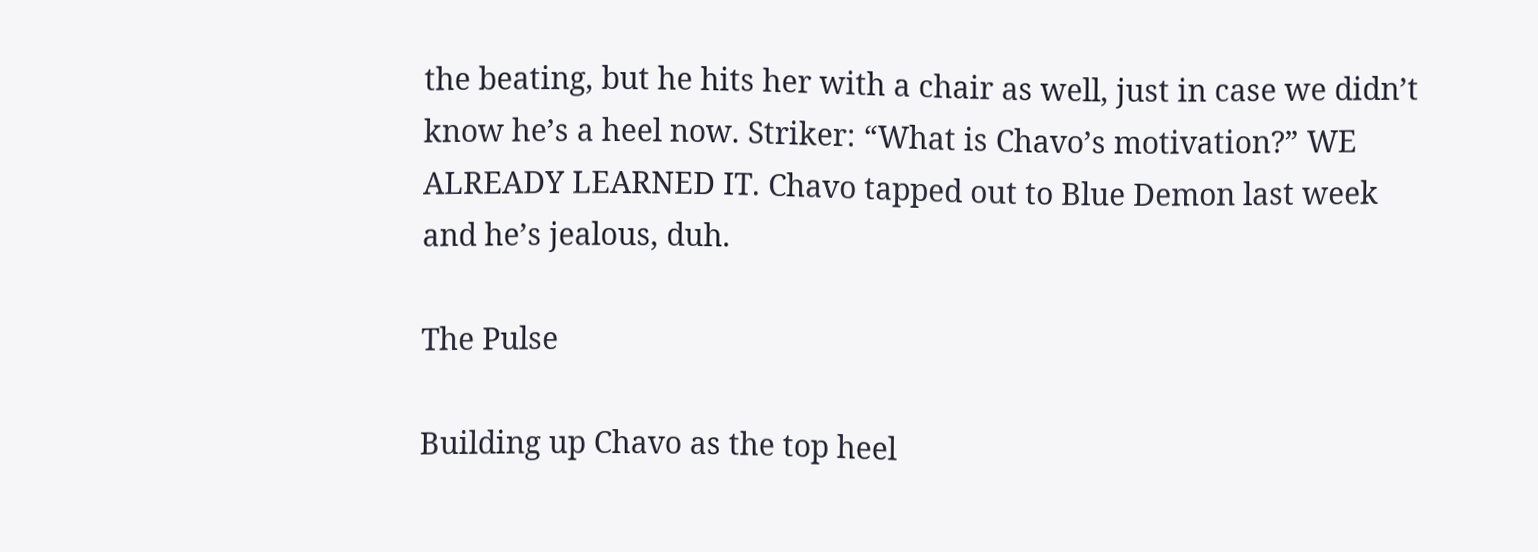the beating, but he hits her with a chair as well, just in case we didn’t know he’s a heel now. Striker: “What is Chavo’s motivation?” WE ALREADY LEARNED IT. Chavo tapped out to Blue Demon last week and he’s jealous, duh.

The Pulse

Building up Chavo as the top heel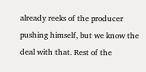already reeks of the producer pushing himself, but we know the deal with that. Rest of the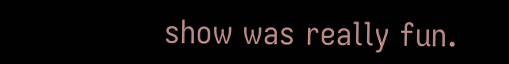show was really fun.